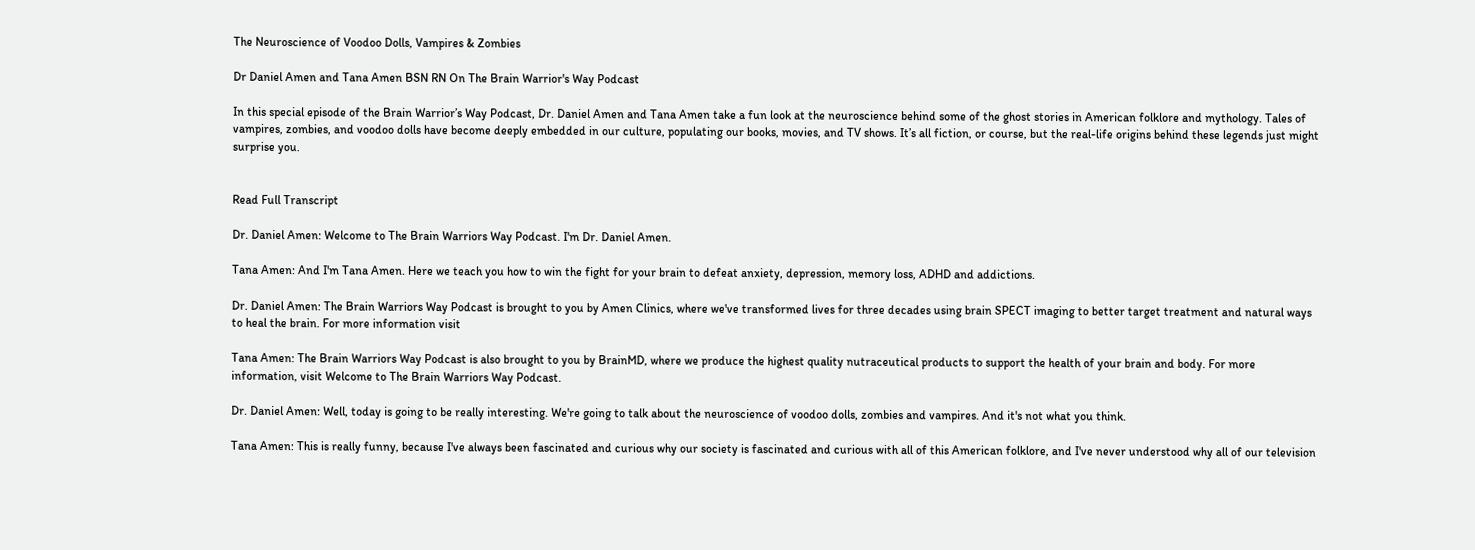The Neuroscience of Voodoo Dolls, Vampires & Zombies

Dr Daniel Amen and Tana Amen BSN RN On The Brain Warrior's Way Podcast

In this special episode of the Brain Warrior’s Way Podcast, Dr. Daniel Amen and Tana Amen take a fun look at the neuroscience behind some of the ghost stories in American folklore and mythology. Tales of vampires, zombies, and voodoo dolls have become deeply embedded in our culture, populating our books, movies, and TV shows. It’s all fiction, or course, but the real-life origins behind these legends just might surprise you.


Read Full Transcript

Dr. Daniel Amen: Welcome to The Brain Warriors Way Podcast. I'm Dr. Daniel Amen.

Tana Amen: And I'm Tana Amen. Here we teach you how to win the fight for your brain to defeat anxiety, depression, memory loss, ADHD and addictions.

Dr. Daniel Amen: The Brain Warriors Way Podcast is brought to you by Amen Clinics, where we've transformed lives for three decades using brain SPECT imaging to better target treatment and natural ways to heal the brain. For more information visit

Tana Amen: The Brain Warriors Way Podcast is also brought to you by BrainMD, where we produce the highest quality nutraceutical products to support the health of your brain and body. For more information, visit Welcome to The Brain Warriors Way Podcast.

Dr. Daniel Amen: Well, today is going to be really interesting. We're going to talk about the neuroscience of voodoo dolls, zombies and vampires. And it's not what you think.

Tana Amen: This is really funny, because I've always been fascinated and curious why our society is fascinated and curious with all of this American folklore, and I've never understood why all of our television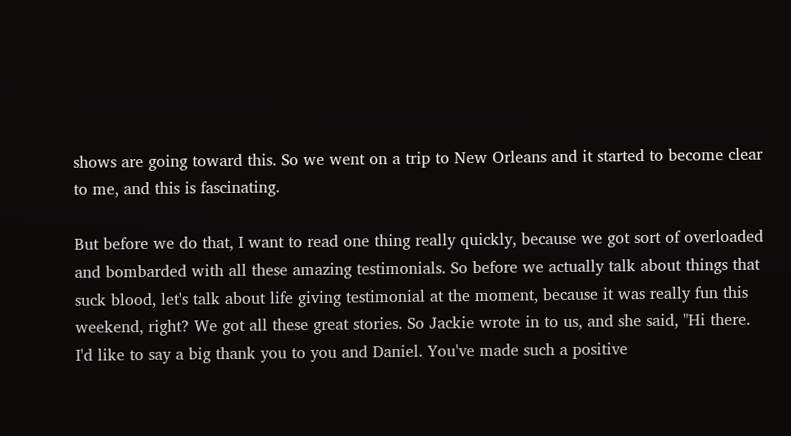shows are going toward this. So we went on a trip to New Orleans and it started to become clear to me, and this is fascinating.

But before we do that, I want to read one thing really quickly, because we got sort of overloaded and bombarded with all these amazing testimonials. So before we actually talk about things that suck blood, let's talk about life giving testimonial at the moment, because it was really fun this weekend, right? We got all these great stories. So Jackie wrote in to us, and she said, "Hi there. I'd like to say a big thank you to you and Daniel. You've made such a positive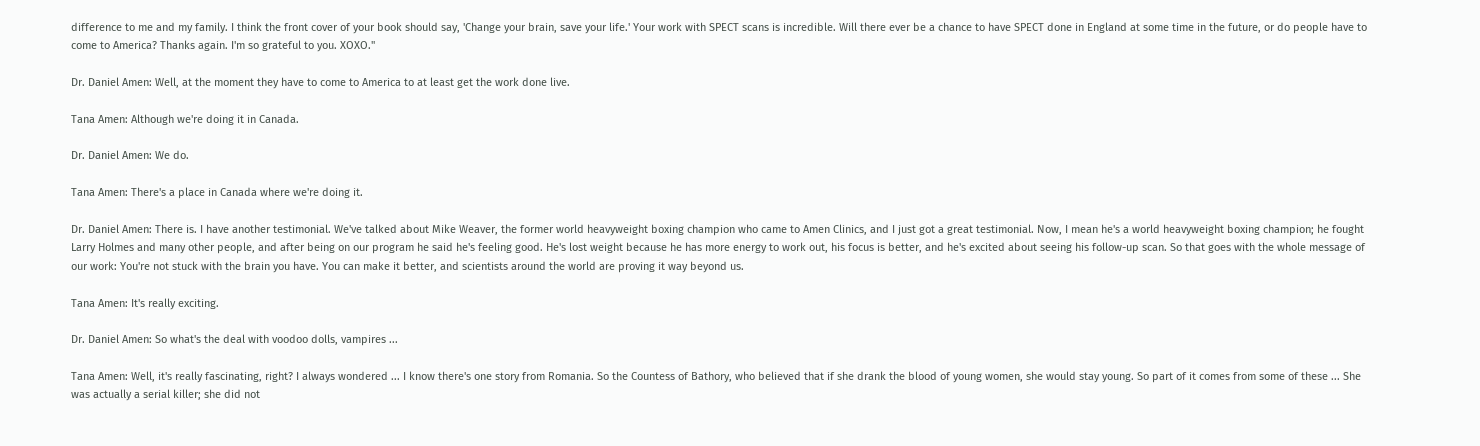difference to me and my family. I think the front cover of your book should say, 'Change your brain, save your life.' Your work with SPECT scans is incredible. Will there ever be a chance to have SPECT done in England at some time in the future, or do people have to come to America? Thanks again. I'm so grateful to you. XOXO."

Dr. Daniel Amen: Well, at the moment they have to come to America to at least get the work done live.

Tana Amen: Although we're doing it in Canada.

Dr. Daniel Amen: We do.

Tana Amen: There's a place in Canada where we're doing it.

Dr. Daniel Amen: There is. I have another testimonial. We've talked about Mike Weaver, the former world heavyweight boxing champion who came to Amen Clinics, and I just got a great testimonial. Now, I mean he's a world heavyweight boxing champion; he fought Larry Holmes and many other people, and after being on our program he said he's feeling good. He's lost weight because he has more energy to work out, his focus is better, and he's excited about seeing his follow-up scan. So that goes with the whole message of our work: You're not stuck with the brain you have. You can make it better, and scientists around the world are proving it way beyond us.

Tana Amen: It's really exciting.

Dr. Daniel Amen: So what's the deal with voodoo dolls, vampires ...

Tana Amen: Well, it's really fascinating, right? I always wondered ... I know there's one story from Romania. So the Countess of Bathory, who believed that if she drank the blood of young women, she would stay young. So part of it comes from some of these ... She was actually a serial killer; she did not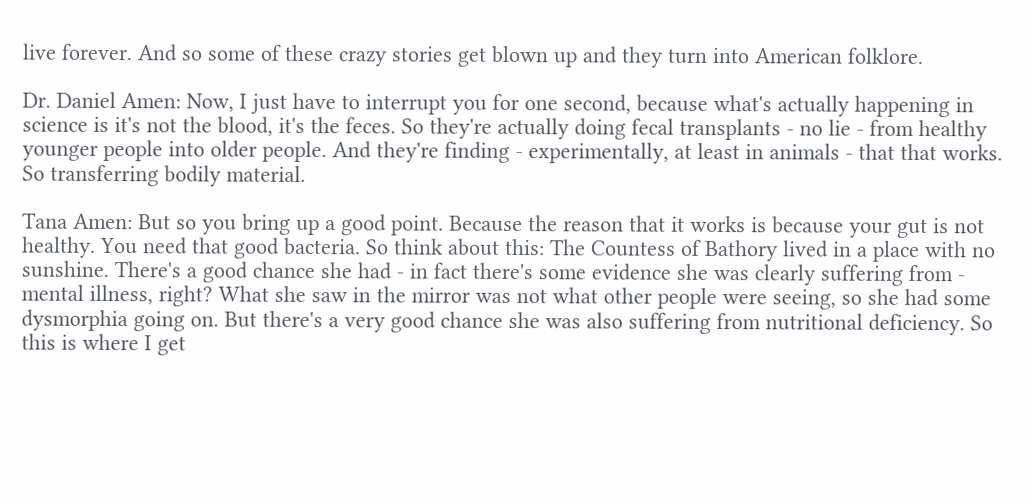live forever. And so some of these crazy stories get blown up and they turn into American folklore.

Dr. Daniel Amen: Now, I just have to interrupt you for one second, because what's actually happening in science is it's not the blood, it's the feces. So they're actually doing fecal transplants - no lie - from healthy younger people into older people. And they're finding - experimentally, at least in animals - that that works. So transferring bodily material.

Tana Amen: But so you bring up a good point. Because the reason that it works is because your gut is not healthy. You need that good bacteria. So think about this: The Countess of Bathory lived in a place with no sunshine. There's a good chance she had - in fact there's some evidence she was clearly suffering from - mental illness, right? What she saw in the mirror was not what other people were seeing, so she had some dysmorphia going on. But there's a very good chance she was also suffering from nutritional deficiency. So this is where I get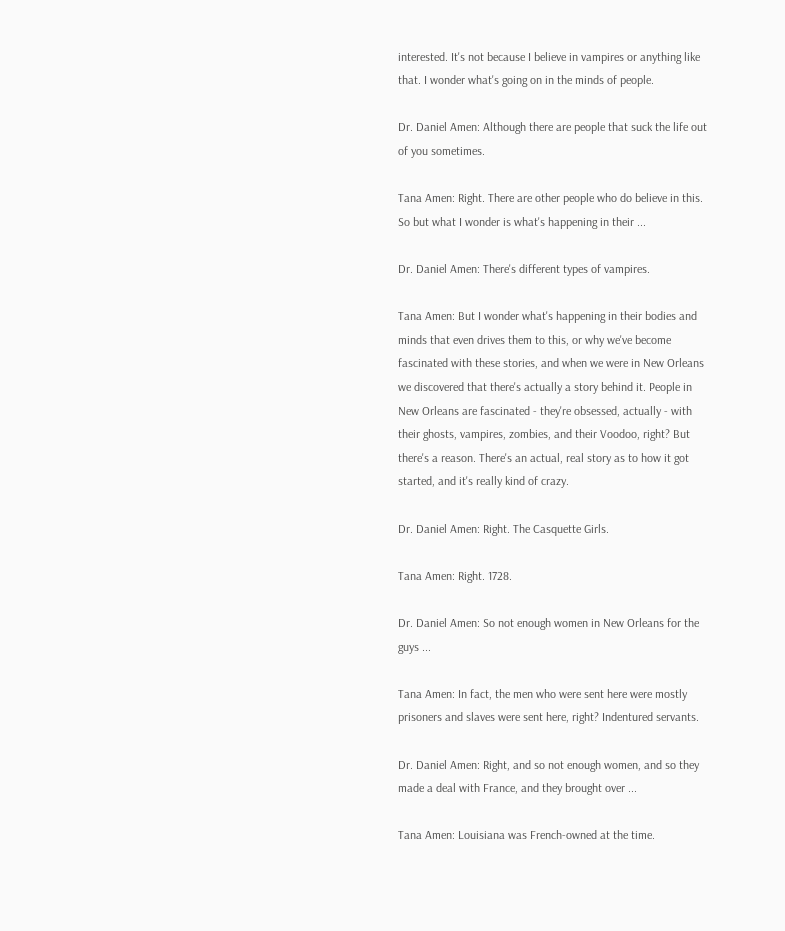interested. It's not because I believe in vampires or anything like that. I wonder what's going on in the minds of people.

Dr. Daniel Amen: Although there are people that suck the life out of you sometimes.

Tana Amen: Right. There are other people who do believe in this. So but what I wonder is what's happening in their ...

Dr. Daniel Amen: There's different types of vampires.

Tana Amen: But I wonder what's happening in their bodies and minds that even drives them to this, or why we've become fascinated with these stories, and when we were in New Orleans we discovered that there's actually a story behind it. People in New Orleans are fascinated - they're obsessed, actually - with their ghosts, vampires, zombies, and their Voodoo, right? But there's a reason. There's an actual, real story as to how it got started, and it's really kind of crazy.

Dr. Daniel Amen: Right. The Casquette Girls.

Tana Amen: Right. 1728.

Dr. Daniel Amen: So not enough women in New Orleans for the guys ...

Tana Amen: In fact, the men who were sent here were mostly prisoners and slaves were sent here, right? Indentured servants.

Dr. Daniel Amen: Right, and so not enough women, and so they made a deal with France, and they brought over ...

Tana Amen: Louisiana was French-owned at the time.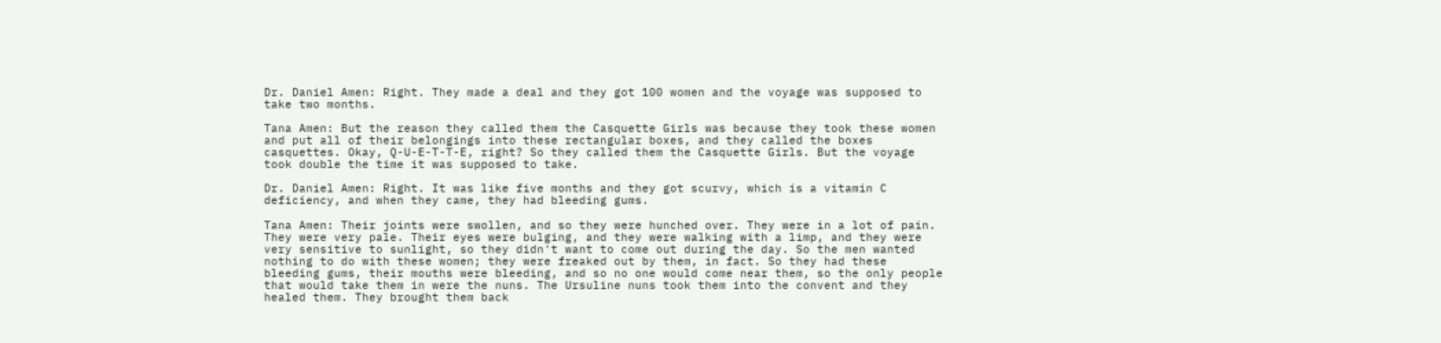Dr. Daniel Amen: Right. They made a deal and they got 100 women and the voyage was supposed to take two months.

Tana Amen: But the reason they called them the Casquette Girls was because they took these women and put all of their belongings into these rectangular boxes, and they called the boxes casquettes. Okay, Q-U-E-T-T-E, right? So they called them the Casquette Girls. But the voyage took double the time it was supposed to take.

Dr. Daniel Amen: Right. It was like five months and they got scurvy, which is a vitamin C deficiency, and when they came, they had bleeding gums.

Tana Amen: Their joints were swollen, and so they were hunched over. They were in a lot of pain. They were very pale. Their eyes were bulging, and they were walking with a limp, and they were very sensitive to sunlight, so they didn't want to come out during the day. So the men wanted nothing to do with these women; they were freaked out by them, in fact. So they had these bleeding gums, their mouths were bleeding, and so no one would come near them, so the only people that would take them in were the nuns. The Ursuline nuns took them into the convent and they healed them. They brought them back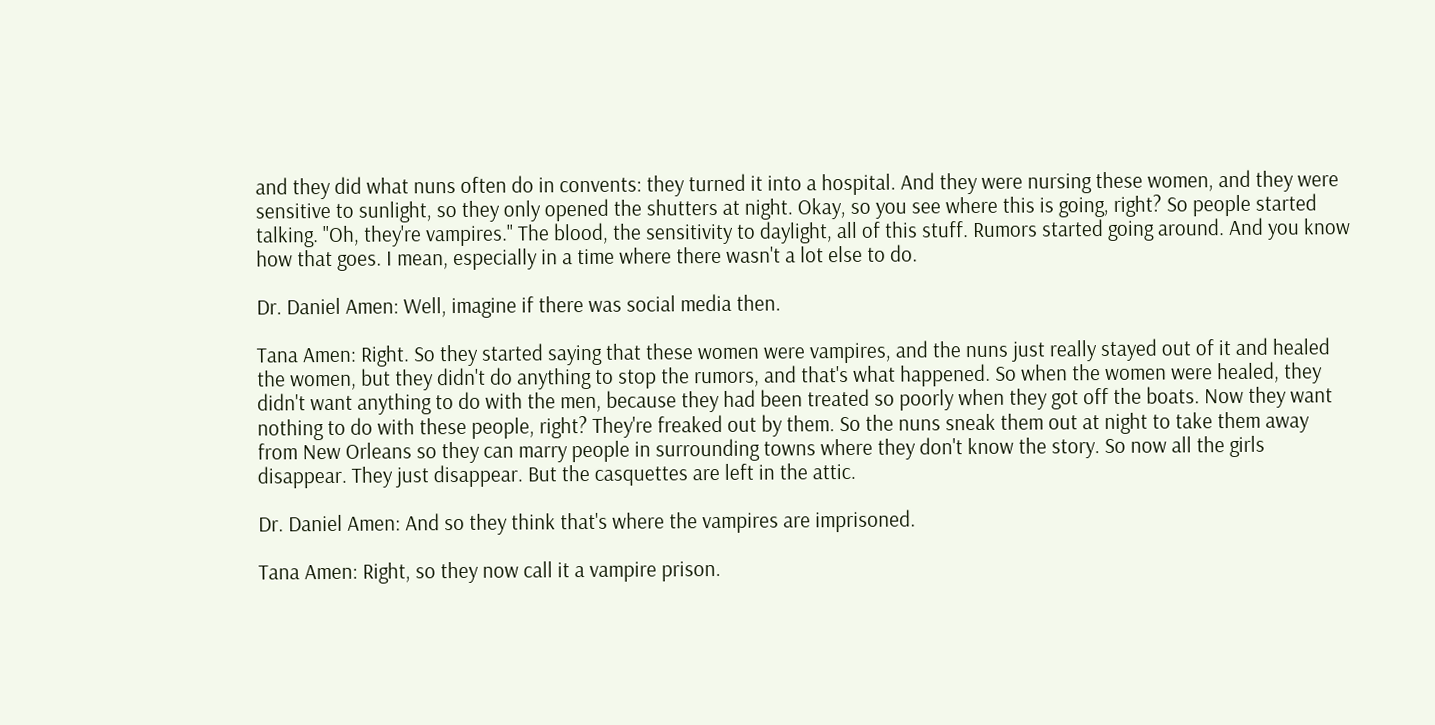and they did what nuns often do in convents: they turned it into a hospital. And they were nursing these women, and they were sensitive to sunlight, so they only opened the shutters at night. Okay, so you see where this is going, right? So people started talking. "Oh, they're vampires." The blood, the sensitivity to daylight, all of this stuff. Rumors started going around. And you know how that goes. I mean, especially in a time where there wasn't a lot else to do.

Dr. Daniel Amen: Well, imagine if there was social media then.

Tana Amen: Right. So they started saying that these women were vampires, and the nuns just really stayed out of it and healed the women, but they didn't do anything to stop the rumors, and that's what happened. So when the women were healed, they didn't want anything to do with the men, because they had been treated so poorly when they got off the boats. Now they want nothing to do with these people, right? They're freaked out by them. So the nuns sneak them out at night to take them away from New Orleans so they can marry people in surrounding towns where they don't know the story. So now all the girls disappear. They just disappear. But the casquettes are left in the attic.

Dr. Daniel Amen: And so they think that's where the vampires are imprisoned.

Tana Amen: Right, so they now call it a vampire prison.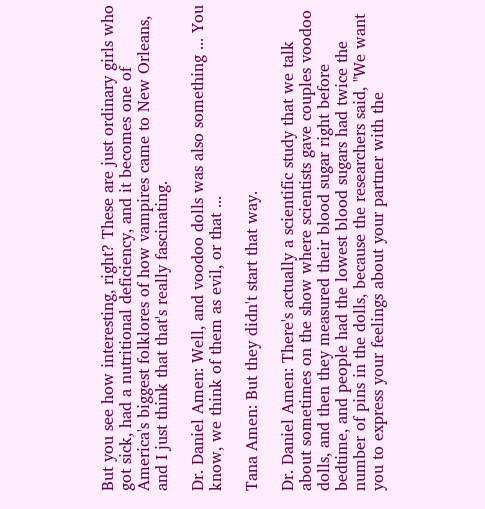But you see how interesting, right? These are just ordinary girls who got sick, had a nutritional deficiency, and it becomes one of America's biggest folklores of how vampires came to New Orleans, and I just think that that's really fascinating.

Dr. Daniel Amen: Well, and voodoo dolls was also something ... You know, we think of them as evil, or that ...

Tana Amen: But they didn't start that way.

Dr. Daniel Amen: There's actually a scientific study that we talk about sometimes on the show where scientists gave couples voodoo dolls, and then they measured their blood sugar right before bedtime, and people had the lowest blood sugars had twice the number of pins in the dolls, because the researchers said, "We want you to express your feelings about your partner with the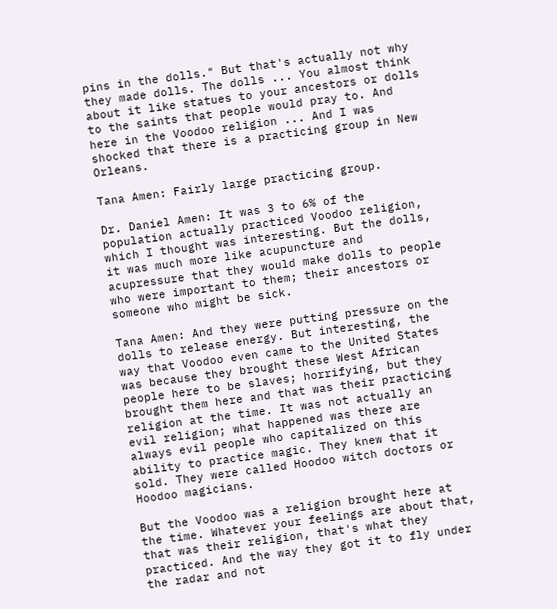pins in the dolls." But that's actually not why they made dolls. The dolls ... You almost think about it like statues to your ancestors or dolls to the saints that people would pray to. And here in the Voodoo religion ... And I was shocked that there is a practicing group in New Orleans.

Tana Amen: Fairly large practicing group.

Dr. Daniel Amen: It was 3 to 6% of the population actually practiced Voodoo religion, which I thought was interesting. But the dolls, it was much more like acupuncture and acupressure that they would make dolls to people who were important to them; their ancestors or someone who might be sick.

Tana Amen: And they were putting pressure on the dolls to release energy. But interesting, the way that Voodoo even came to the United States was because they brought these West African people here to be slaves; horrifying, but they brought them here and that was their practicing religion at the time. It was not actually an evil religion; what happened was there are always evil people who capitalized on this ability to practice magic. They knew that it sold. They were called Hoodoo witch doctors or Hoodoo magicians.

But the Voodoo was a religion brought here at the time. Whatever your feelings are about that, that was their religion, that's what they practiced. And the way they got it to fly under the radar and not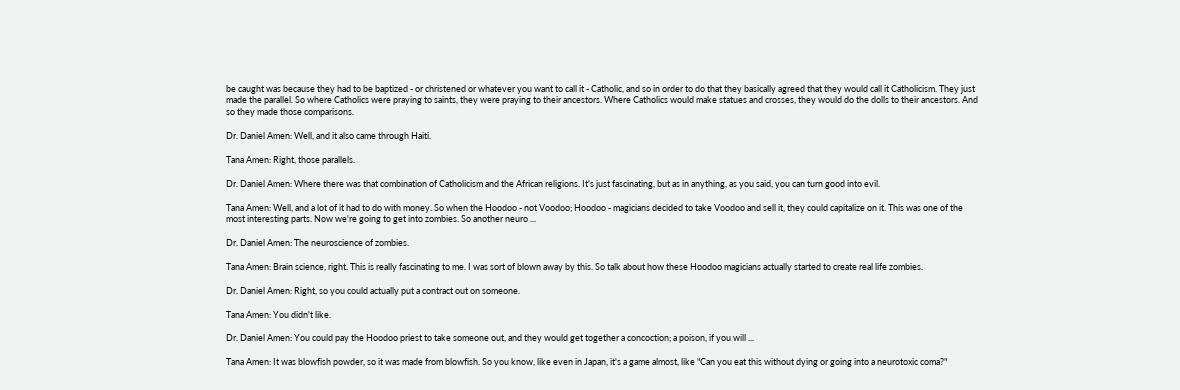be caught was because they had to be baptized - or christened or whatever you want to call it - Catholic, and so in order to do that they basically agreed that they would call it Catholicism. They just made the parallel. So where Catholics were praying to saints, they were praying to their ancestors. Where Catholics would make statues and crosses, they would do the dolls to their ancestors. And so they made those comparisons.

Dr. Daniel Amen: Well, and it also came through Haiti.

Tana Amen: Right, those parallels.

Dr. Daniel Amen: Where there was that combination of Catholicism and the African religions. It's just fascinating, but as in anything, as you said, you can turn good into evil.

Tana Amen: Well, and a lot of it had to do with money. So when the Hoodoo - not Voodoo; Hoodoo - magicians decided to take Voodoo and sell it, they could capitalize on it. This was one of the most interesting parts. Now we're going to get into zombies. So another neuro ...

Dr. Daniel Amen: The neuroscience of zombies.

Tana Amen: Brain science, right. This is really fascinating to me. I was sort of blown away by this. So talk about how these Hoodoo magicians actually started to create real life zombies.

Dr. Daniel Amen: Right, so you could actually put a contract out on someone.

Tana Amen: You didn't like.

Dr. Daniel Amen: You could pay the Hoodoo priest to take someone out, and they would get together a concoction; a poison, if you will ...

Tana Amen: It was blowfish powder, so it was made from blowfish. So you know, like even in Japan, it's a game almost, like "Can you eat this without dying or going into a neurotoxic coma?"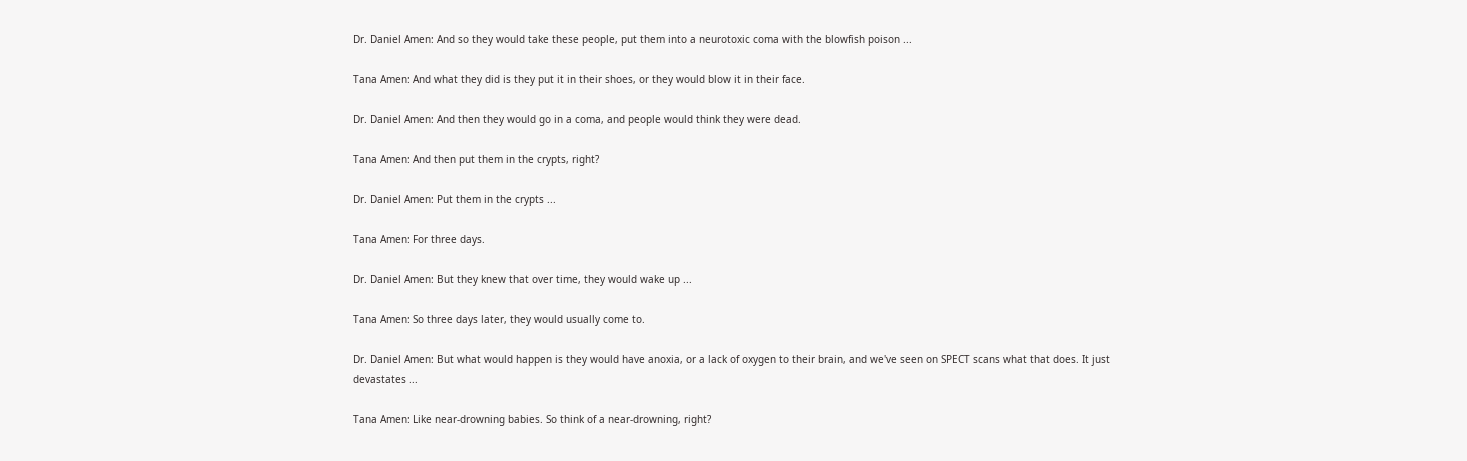Dr. Daniel Amen: And so they would take these people, put them into a neurotoxic coma with the blowfish poison ...

Tana Amen: And what they did is they put it in their shoes, or they would blow it in their face.

Dr. Daniel Amen: And then they would go in a coma, and people would think they were dead.

Tana Amen: And then put them in the crypts, right?

Dr. Daniel Amen: Put them in the crypts ...

Tana Amen: For three days.

Dr. Daniel Amen: But they knew that over time, they would wake up ...

Tana Amen: So three days later, they would usually come to.

Dr. Daniel Amen: But what would happen is they would have anoxia, or a lack of oxygen to their brain, and we've seen on SPECT scans what that does. It just devastates ...

Tana Amen: Like near-drowning babies. So think of a near-drowning, right?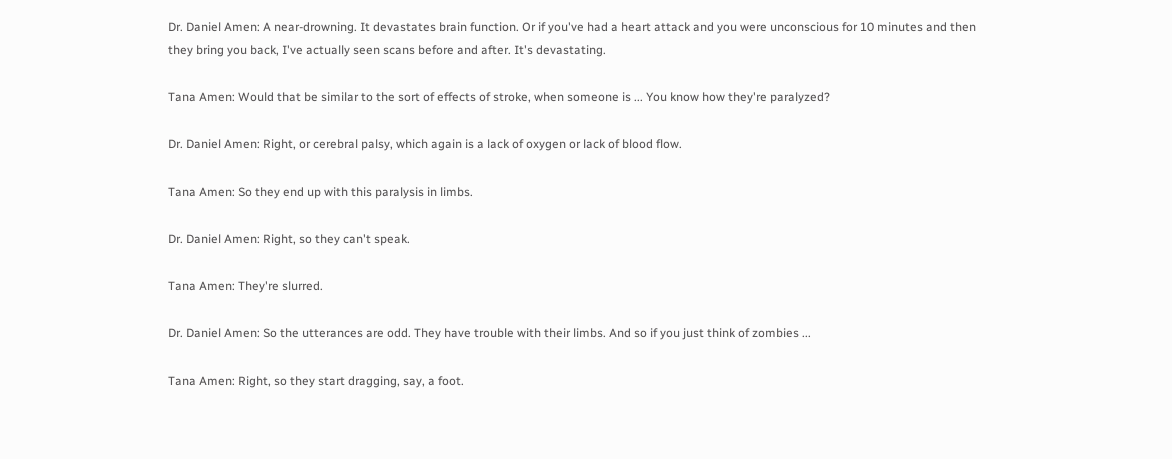Dr. Daniel Amen: A near-drowning. It devastates brain function. Or if you've had a heart attack and you were unconscious for 10 minutes and then they bring you back, I've actually seen scans before and after. It's devastating.

Tana Amen: Would that be similar to the sort of effects of stroke, when someone is ... You know how they're paralyzed?

Dr. Daniel Amen: Right, or cerebral palsy, which again is a lack of oxygen or lack of blood flow.

Tana Amen: So they end up with this paralysis in limbs.

Dr. Daniel Amen: Right, so they can't speak.

Tana Amen: They're slurred.

Dr. Daniel Amen: So the utterances are odd. They have trouble with their limbs. And so if you just think of zombies ...

Tana Amen: Right, so they start dragging, say, a foot.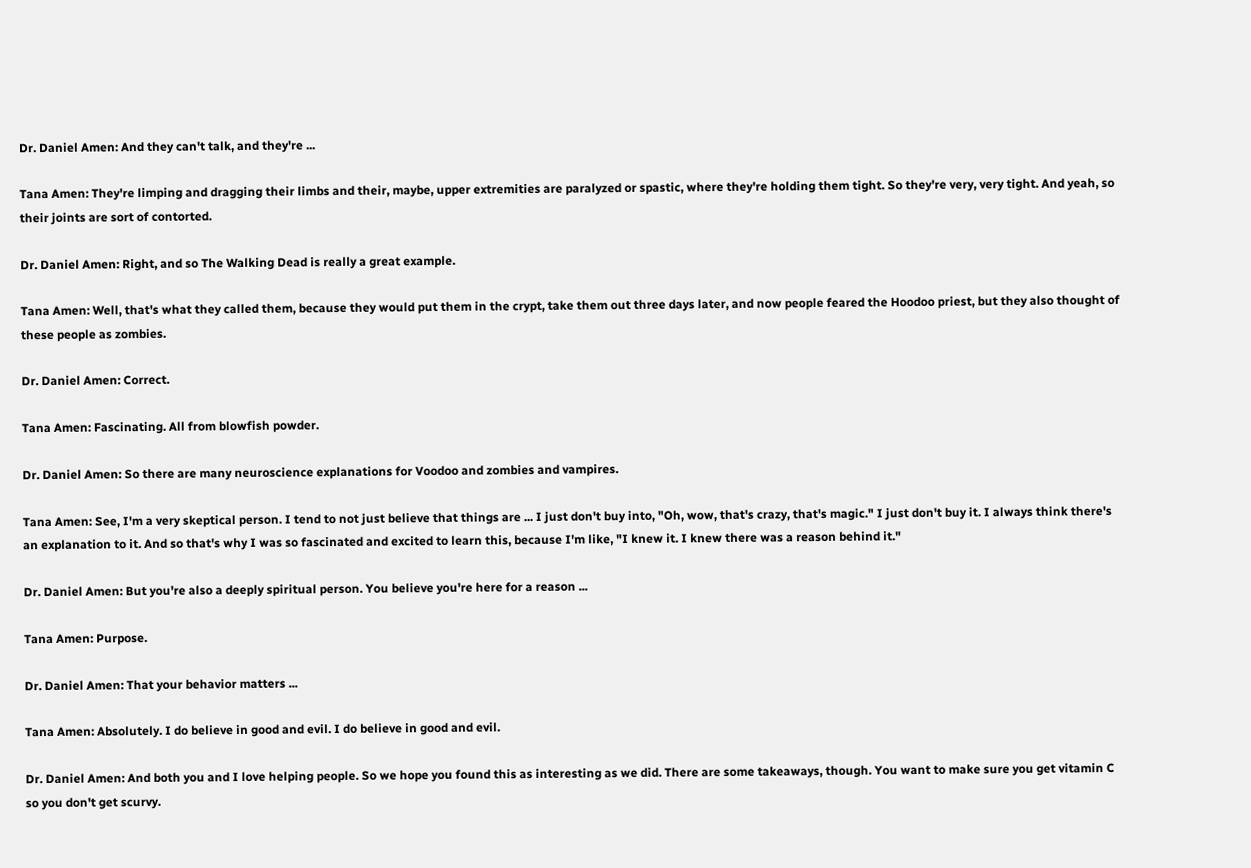Dr. Daniel Amen: And they can't talk, and they're ...

Tana Amen: They're limping and dragging their limbs and their, maybe, upper extremities are paralyzed or spastic, where they're holding them tight. So they're very, very tight. And yeah, so their joints are sort of contorted.

Dr. Daniel Amen: Right, and so The Walking Dead is really a great example.

Tana Amen: Well, that's what they called them, because they would put them in the crypt, take them out three days later, and now people feared the Hoodoo priest, but they also thought of these people as zombies.

Dr. Daniel Amen: Correct.

Tana Amen: Fascinating. All from blowfish powder.

Dr. Daniel Amen: So there are many neuroscience explanations for Voodoo and zombies and vampires.

Tana Amen: See, I'm a very skeptical person. I tend to not just believe that things are ... I just don't buy into, "Oh, wow, that's crazy, that's magic." I just don't buy it. I always think there's an explanation to it. And so that's why I was so fascinated and excited to learn this, because I'm like, "I knew it. I knew there was a reason behind it."

Dr. Daniel Amen: But you're also a deeply spiritual person. You believe you're here for a reason ...

Tana Amen: Purpose.

Dr. Daniel Amen: That your behavior matters ...

Tana Amen: Absolutely. I do believe in good and evil. I do believe in good and evil.

Dr. Daniel Amen: And both you and I love helping people. So we hope you found this as interesting as we did. There are some takeaways, though. You want to make sure you get vitamin C so you don't get scurvy.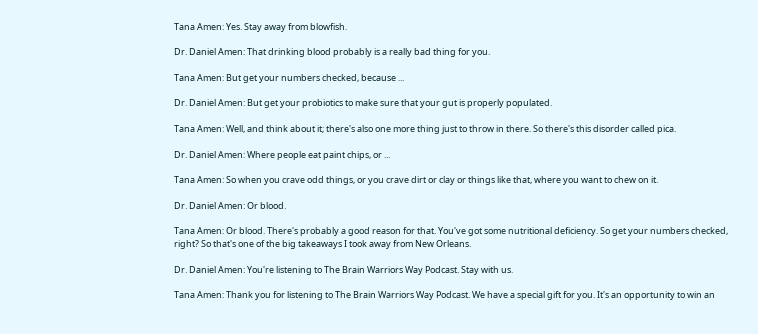Tana Amen: Yes. Stay away from blowfish.

Dr. Daniel Amen: That drinking blood probably is a really bad thing for you.

Tana Amen: But get your numbers checked, because ...

Dr. Daniel Amen: But get your probiotics to make sure that your gut is properly populated.

Tana Amen: Well, and think about it; there's also one more thing just to throw in there. So there's this disorder called pica.

Dr. Daniel Amen: Where people eat paint chips, or ...

Tana Amen: So when you crave odd things, or you crave dirt or clay or things like that, where you want to chew on it.

Dr. Daniel Amen: Or blood.

Tana Amen: Or blood. There's probably a good reason for that. You've got some nutritional deficiency. So get your numbers checked, right? So that's one of the big takeaways I took away from New Orleans.

Dr. Daniel Amen: You're listening to The Brain Warriors Way Podcast. Stay with us.

Tana Amen: Thank you for listening to The Brain Warriors Way Podcast. We have a special gift for you. It's an opportunity to win an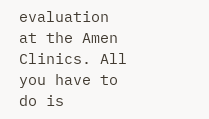evaluation at the Amen Clinics. All you have to do is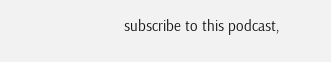subscribe to this podcast,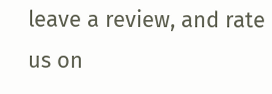leave a review, and rate us on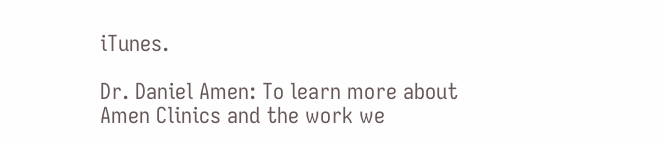iTunes.

Dr. Daniel Amen: To learn more about Amen Clinics and the work we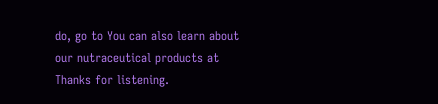do, go to You can also learn about our nutraceutical products at Thanks for listening.